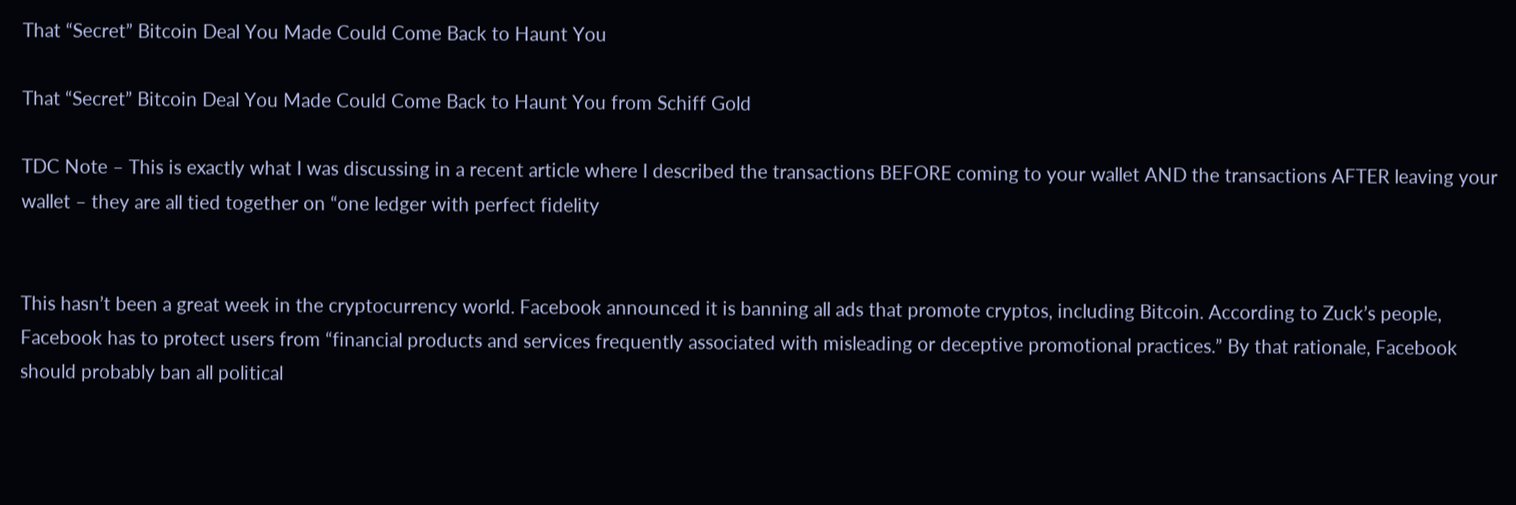That “Secret” Bitcoin Deal You Made Could Come Back to Haunt You

That “Secret” Bitcoin Deal You Made Could Come Back to Haunt You from Schiff Gold

TDC Note – This is exactly what I was discussing in a recent article where I described the transactions BEFORE coming to your wallet AND the transactions AFTER leaving your wallet – they are all tied together on “one ledger with perfect fidelity


This hasn’t been a great week in the cryptocurrency world. Facebook announced it is banning all ads that promote cryptos, including Bitcoin. According to Zuck’s people, Facebook has to protect users from “financial products and services frequently associated with misleading or deceptive promotional practices.” By that rationale, Facebook should probably ban all political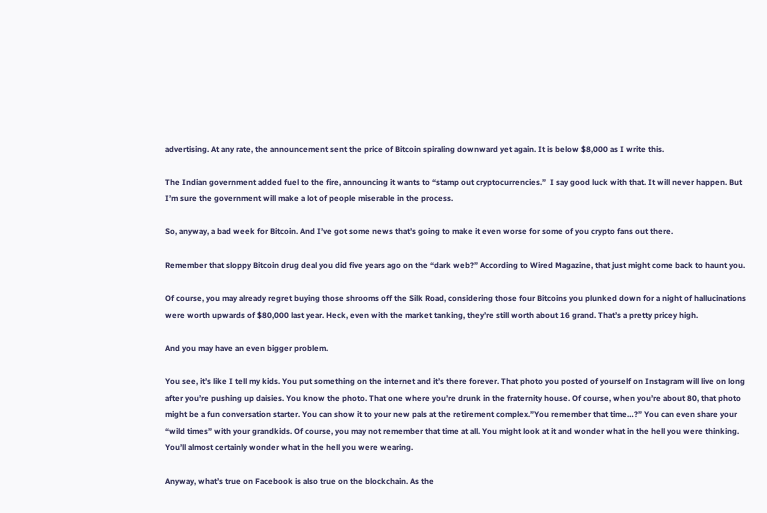advertising. At any rate, the announcement sent the price of Bitcoin spiraling downward yet again. It is below $8,000 as I write this.

The Indian government added fuel to the fire, announcing it wants to “stamp out cryptocurrencies.”  I say good luck with that. It will never happen. But I’m sure the government will make a lot of people miserable in the process.

So, anyway, a bad week for Bitcoin. And I’ve got some news that’s going to make it even worse for some of you crypto fans out there.

Remember that sloppy Bitcoin drug deal you did five years ago on the “dark web?” According to Wired Magazine, that just might come back to haunt you.

Of course, you may already regret buying those shrooms off the Silk Road, considering those four Bitcoins you plunked down for a night of hallucinations were worth upwards of $80,000 last year. Heck, even with the market tanking, they’re still worth about 16 grand. That’s a pretty pricey high.

And you may have an even bigger problem.

You see, it’s like I tell my kids. You put something on the internet and it’s there forever. That photo you posted of yourself on Instagram will live on long after you’re pushing up daisies. You know the photo. That one where you’re drunk in the fraternity house. Of course, when you’re about 80, that photo might be a fun conversation starter. You can show it to your new pals at the retirement complex.”You remember that time…?” You can even share your “wild times” with your grandkids. Of course, you may not remember that time at all. You might look at it and wonder what in the hell you were thinking. You’ll almost certainly wonder what in the hell you were wearing.

Anyway, what’s true on Facebook is also true on the blockchain. As the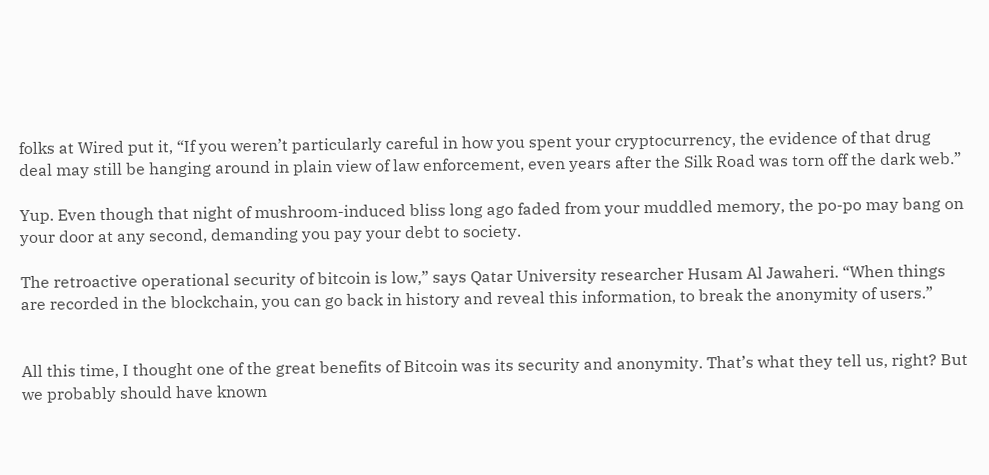folks at Wired put it, “If you weren’t particularly careful in how you spent your cryptocurrency, the evidence of that drug deal may still be hanging around in plain view of law enforcement, even years after the Silk Road was torn off the dark web.”

Yup. Even though that night of mushroom-induced bliss long ago faded from your muddled memory, the po-po may bang on your door at any second, demanding you pay your debt to society.

The retroactive operational security of bitcoin is low,” says Qatar University researcher Husam Al Jawaheri. “When things are recorded in the blockchain, you can go back in history and reveal this information, to break the anonymity of users.”


All this time, I thought one of the great benefits of Bitcoin was its security and anonymity. That’s what they tell us, right? But we probably should have known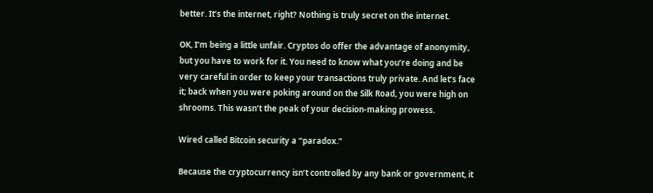better. It’s the internet, right? Nothing is truly secret on the internet.

OK, I’m being a little unfair. Cryptos do offer the advantage of anonymity, but you have to work for it. You need to know what you’re doing and be very careful in order to keep your transactions truly private. And let’s face it; back when you were poking around on the Silk Road, you were high on shrooms. This wasn’t the peak of your decision-making prowess.

Wired called Bitcoin security a “paradox.”

Because the cryptocurrency isn’t controlled by any bank or government, it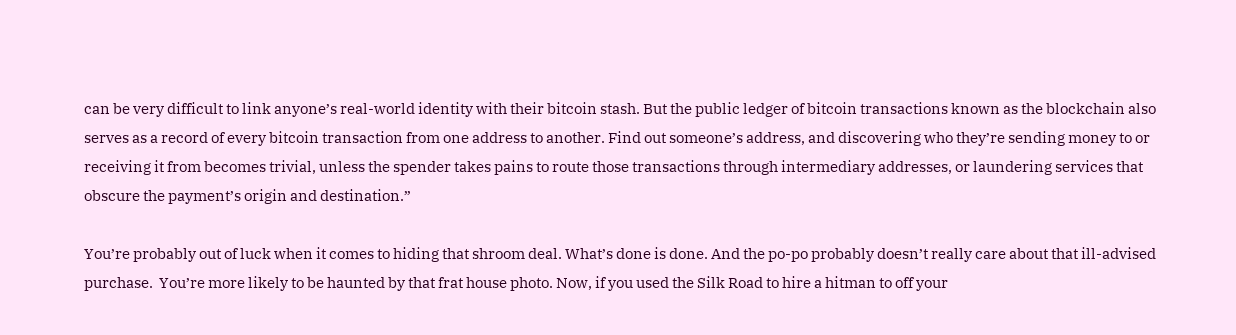can be very difficult to link anyone’s real-world identity with their bitcoin stash. But the public ledger of bitcoin transactions known as the blockchain also serves as a record of every bitcoin transaction from one address to another. Find out someone’s address, and discovering who they’re sending money to or receiving it from becomes trivial, unless the spender takes pains to route those transactions through intermediary addresses, or laundering services that obscure the payment’s origin and destination.”

You’re probably out of luck when it comes to hiding that shroom deal. What’s done is done. And the po-po probably doesn’t really care about that ill-advised purchase.  You’re more likely to be haunted by that frat house photo. Now, if you used the Silk Road to hire a hitman to off your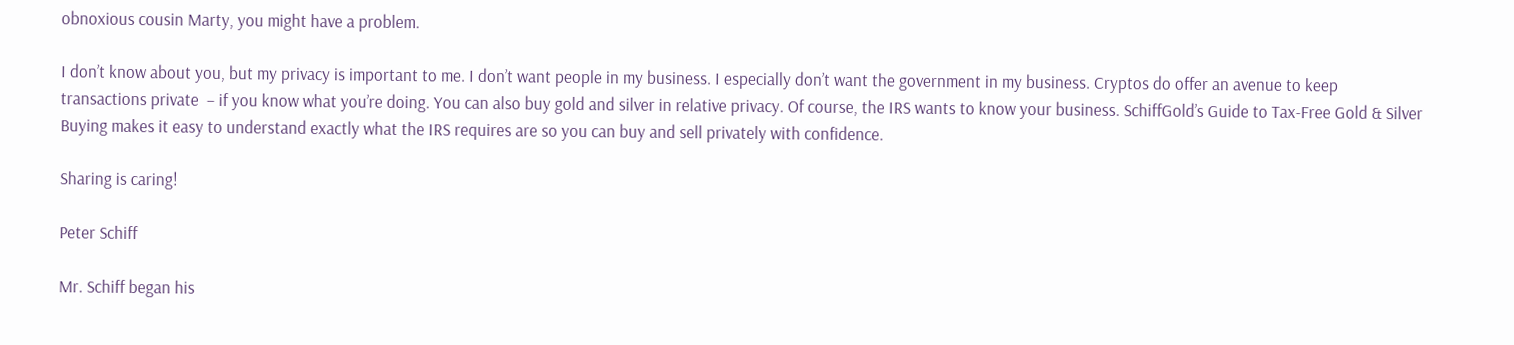obnoxious cousin Marty, you might have a problem.

I don’t know about you, but my privacy is important to me. I don’t want people in my business. I especially don’t want the government in my business. Cryptos do offer an avenue to keep transactions private  – if you know what you’re doing. You can also buy gold and silver in relative privacy. Of course, the IRS wants to know your business. SchiffGold’s Guide to Tax-Free Gold & Silver Buying makes it easy to understand exactly what the IRS requires are so you can buy and sell privately with confidence.

Sharing is caring!

Peter Schiff

Mr. Schiff began his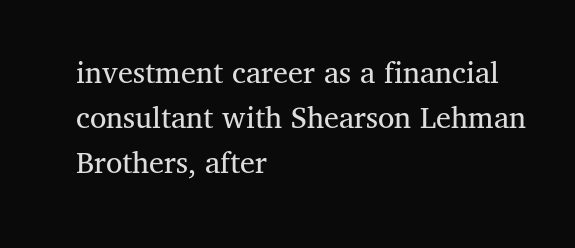investment career as a financial consultant with Shearson Lehman Brothers, after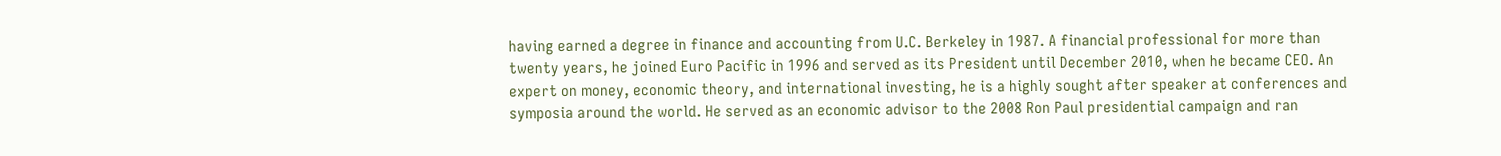having earned a degree in finance and accounting from U.C. Berkeley in 1987. A financial professional for more than twenty years, he joined Euro Pacific in 1996 and served as its President until December 2010, when he became CEO. An expert on money, economic theory, and international investing, he is a highly sought after speaker at conferences and symposia around the world. He served as an economic advisor to the 2008 Ron Paul presidential campaign and ran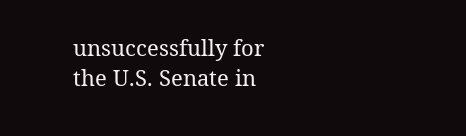unsuccessfully for the U.S. Senate in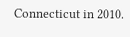Connecticut in 2010.